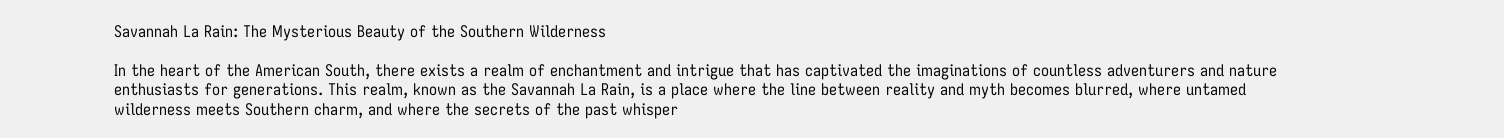Savannah La Rain: The Mysterious Beauty of the Southern Wilderness

In the heart of the American South, there exists a realm of enchantment and intrigue that has captivated the imaginations of countless adventurers and nature enthusiasts for generations. This realm, known as the Savannah La Rain, is a place where the line between reality and myth becomes blurred, where untamed wilderness meets Southern charm, and where the secrets of the past whisper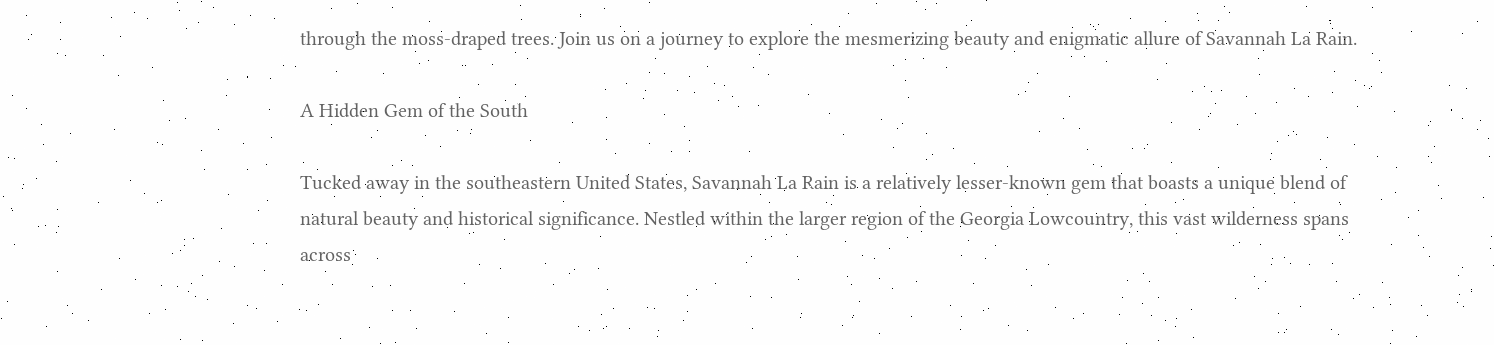through the moss-draped trees. Join us on a journey to explore the mesmerizing beauty and enigmatic allure of Savannah La Rain.

A Hidden Gem of the South

Tucked away in the southeastern United States, Savannah La Rain is a relatively lesser-known gem that boasts a unique blend of natural beauty and historical significance. Nestled within the larger region of the Georgia Lowcountry, this vast wilderness spans across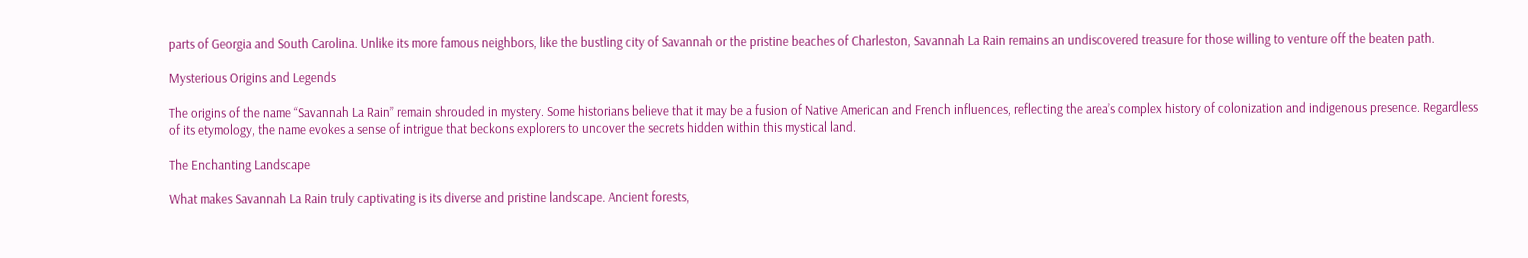parts of Georgia and South Carolina. Unlike its more famous neighbors, like the bustling city of Savannah or the pristine beaches of Charleston, Savannah La Rain remains an undiscovered treasure for those willing to venture off the beaten path.

Mysterious Origins and Legends

The origins of the name “Savannah La Rain” remain shrouded in mystery. Some historians believe that it may be a fusion of Native American and French influences, reflecting the area’s complex history of colonization and indigenous presence. Regardless of its etymology, the name evokes a sense of intrigue that beckons explorers to uncover the secrets hidden within this mystical land.

The Enchanting Landscape

What makes Savannah La Rain truly captivating is its diverse and pristine landscape. Ancient forests,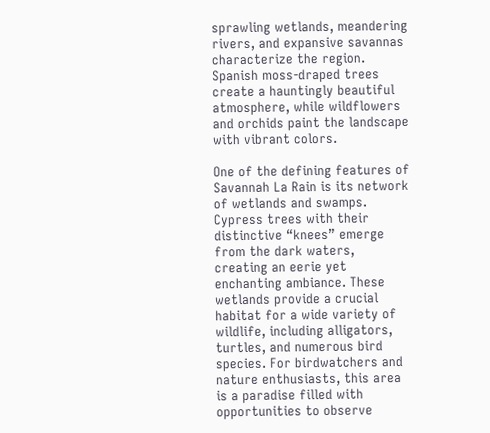sprawling wetlands, meandering rivers, and expansive savannas characterize the region. Spanish moss-draped trees create a hauntingly beautiful atmosphere, while wildflowers and orchids paint the landscape with vibrant colors.

One of the defining features of Savannah La Rain is its network of wetlands and swamps. Cypress trees with their distinctive “knees” emerge from the dark waters, creating an eerie yet enchanting ambiance. These wetlands provide a crucial habitat for a wide variety of wildlife, including alligators, turtles, and numerous bird species. For birdwatchers and nature enthusiasts, this area is a paradise filled with opportunities to observe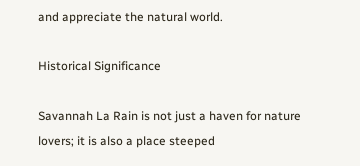and appreciate the natural world.

Historical Significance

Savannah La Rain is not just a haven for nature lovers; it is also a place steeped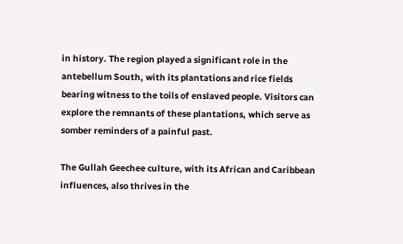in history. The region played a significant role in the antebellum South, with its plantations and rice fields bearing witness to the toils of enslaved people. Visitors can explore the remnants of these plantations, which serve as somber reminders of a painful past.

The Gullah Geechee culture, with its African and Caribbean influences, also thrives in the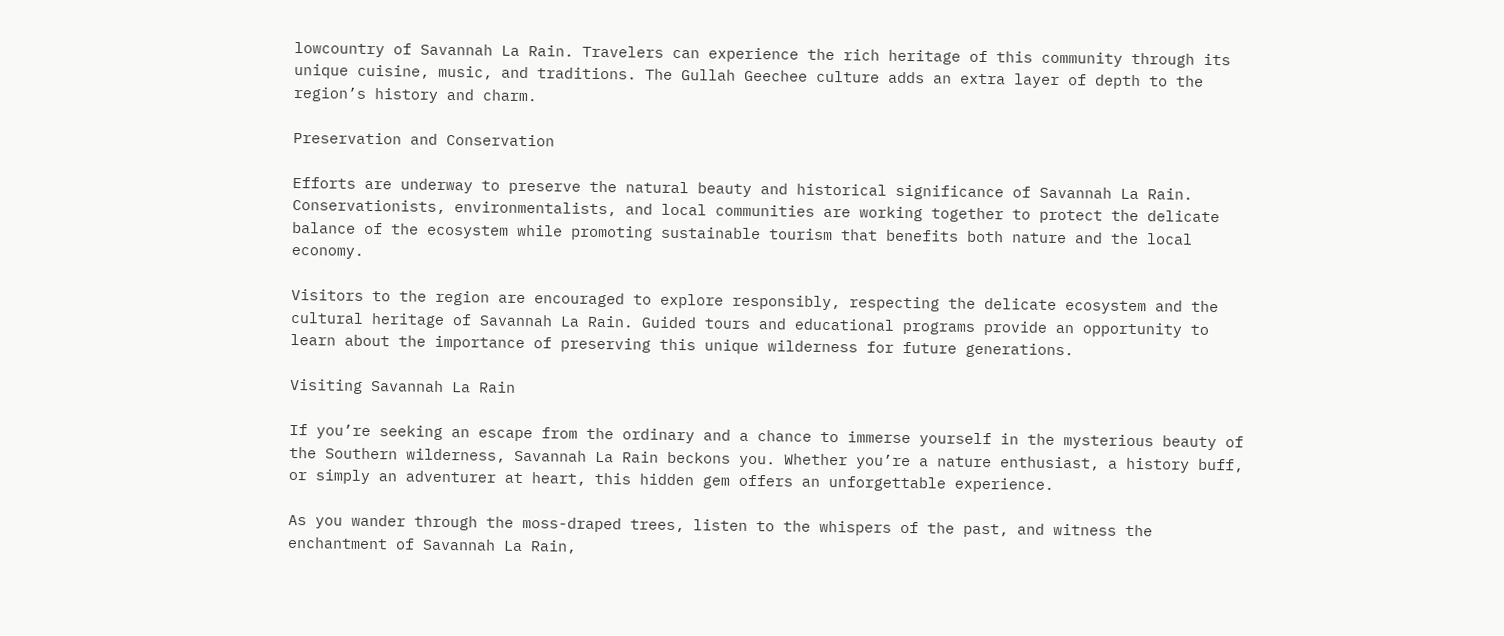lowcountry of Savannah La Rain. Travelers can experience the rich heritage of this community through its unique cuisine, music, and traditions. The Gullah Geechee culture adds an extra layer of depth to the region’s history and charm.

Preservation and Conservation

Efforts are underway to preserve the natural beauty and historical significance of Savannah La Rain. Conservationists, environmentalists, and local communities are working together to protect the delicate balance of the ecosystem while promoting sustainable tourism that benefits both nature and the local economy.

Visitors to the region are encouraged to explore responsibly, respecting the delicate ecosystem and the cultural heritage of Savannah La Rain. Guided tours and educational programs provide an opportunity to learn about the importance of preserving this unique wilderness for future generations.

Visiting Savannah La Rain

If you’re seeking an escape from the ordinary and a chance to immerse yourself in the mysterious beauty of the Southern wilderness, Savannah La Rain beckons you. Whether you’re a nature enthusiast, a history buff, or simply an adventurer at heart, this hidden gem offers an unforgettable experience.

As you wander through the moss-draped trees, listen to the whispers of the past, and witness the enchantment of Savannah La Rain,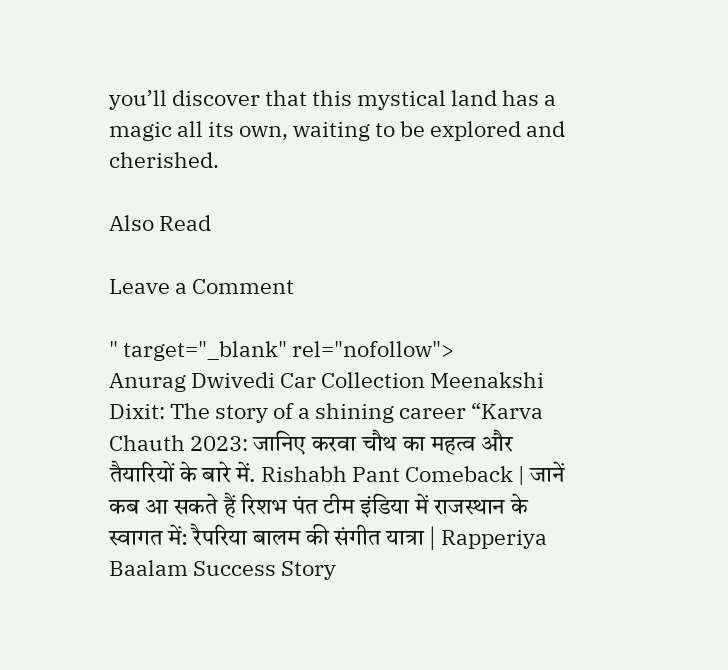you’ll discover that this mystical land has a magic all its own, waiting to be explored and cherished.

Also Read

Leave a Comment

" target="_blank" rel="nofollow">
Anurag Dwivedi Car Collection Meenakshi Dixit: The story of a shining career “Karva Chauth 2023: जानिए करवा चौथ का महत्व और तैयारियों के बारे में. Rishabh Pant Comeback | जानें कब आ सकते हैं रिशभ पंत टीम इंडिया में राजस्थान के स्वागत में: रैपरिया बालम की संगीत यात्रा | Rapperiya Baalam Success Story